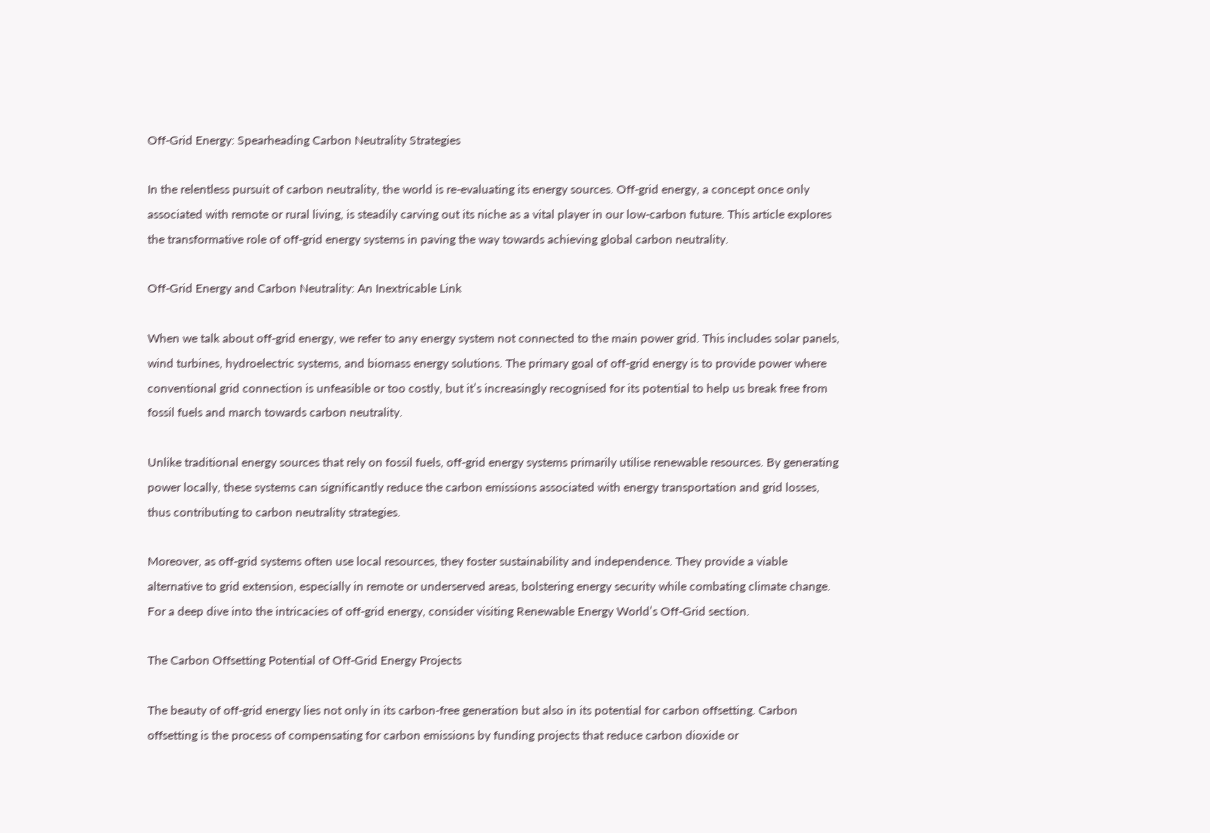Off-Grid Energy: Spearheading Carbon Neutrality Strategies

In the relentless pursuit of carbon neutrality, the world is re-evaluating its energy sources. Off-grid energy, a concept once only associated with remote or rural living, is steadily carving out its niche as a vital player in our low-carbon future. This article explores the transformative role of off-grid energy systems in paving the way towards achieving global carbon neutrality.

Off-Grid Energy and Carbon Neutrality: An Inextricable Link

When we talk about off-grid energy, we refer to any energy system not connected to the main power grid. This includes solar panels, wind turbines, hydroelectric systems, and biomass energy solutions. The primary goal of off-grid energy is to provide power where conventional grid connection is unfeasible or too costly, but it’s increasingly recognised for its potential to help us break free from fossil fuels and march towards carbon neutrality.

Unlike traditional energy sources that rely on fossil fuels, off-grid energy systems primarily utilise renewable resources. By generating power locally, these systems can significantly reduce the carbon emissions associated with energy transportation and grid losses, thus contributing to carbon neutrality strategies.

Moreover, as off-grid systems often use local resources, they foster sustainability and independence. They provide a viable alternative to grid extension, especially in remote or underserved areas, bolstering energy security while combating climate change. For a deep dive into the intricacies of off-grid energy, consider visiting Renewable Energy World’s Off-Grid section.

The Carbon Offsetting Potential of Off-Grid Energy Projects

The beauty of off-grid energy lies not only in its carbon-free generation but also in its potential for carbon offsetting. Carbon offsetting is the process of compensating for carbon emissions by funding projects that reduce carbon dioxide or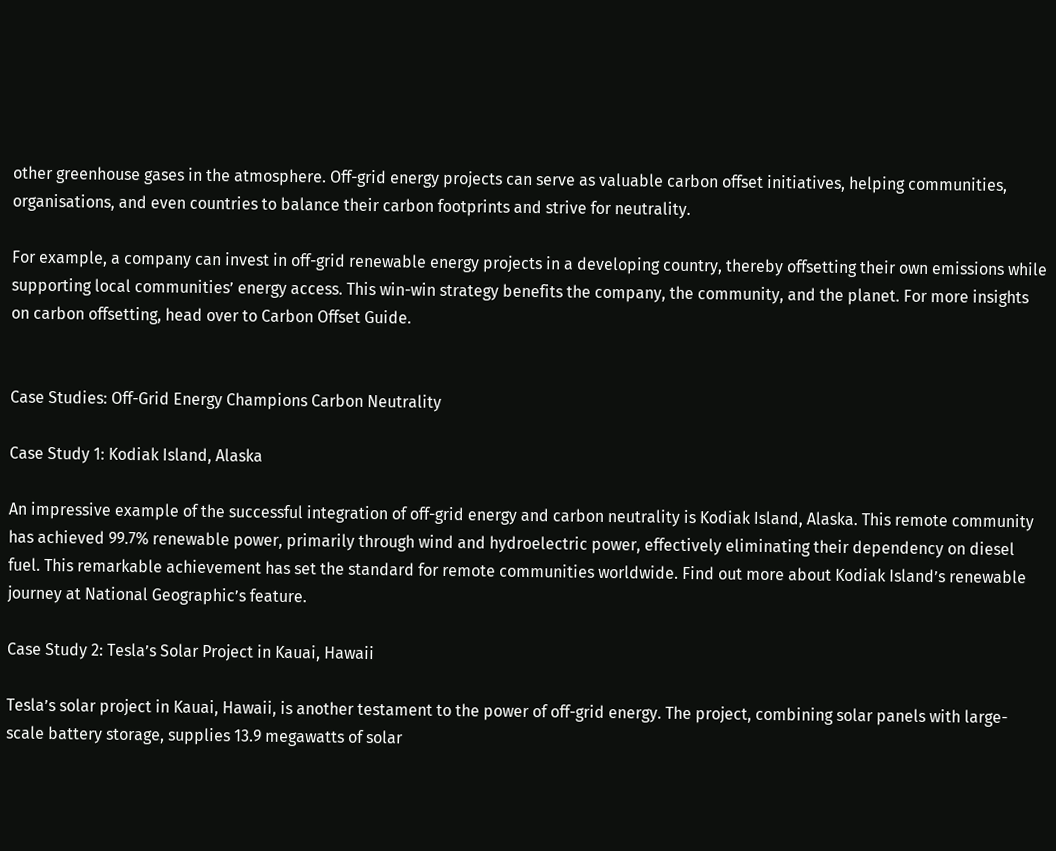other greenhouse gases in the atmosphere. Off-grid energy projects can serve as valuable carbon offset initiatives, helping communities, organisations, and even countries to balance their carbon footprints and strive for neutrality.

For example, a company can invest in off-grid renewable energy projects in a developing country, thereby offsetting their own emissions while supporting local communities’ energy access. This win-win strategy benefits the company, the community, and the planet. For more insights on carbon offsetting, head over to Carbon Offset Guide.


Case Studies: Off-Grid Energy Champions Carbon Neutrality

Case Study 1: Kodiak Island, Alaska

An impressive example of the successful integration of off-grid energy and carbon neutrality is Kodiak Island, Alaska. This remote community has achieved 99.7% renewable power, primarily through wind and hydroelectric power, effectively eliminating their dependency on diesel fuel. This remarkable achievement has set the standard for remote communities worldwide. Find out more about Kodiak Island’s renewable journey at National Geographic’s feature.

Case Study 2: Tesla’s Solar Project in Kauai, Hawaii

Tesla’s solar project in Kauai, Hawaii, is another testament to the power of off-grid energy. The project, combining solar panels with large-scale battery storage, supplies 13.9 megawatts of solar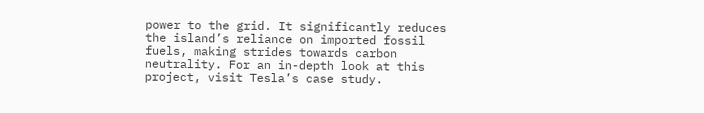power to the grid. It significantly reduces the island’s reliance on imported fossil fuels, making strides towards carbon neutrality. For an in-depth look at this project, visit Tesla’s case study.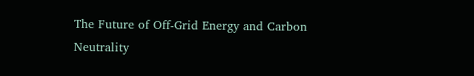The Future of Off-Grid Energy and Carbon Neutrality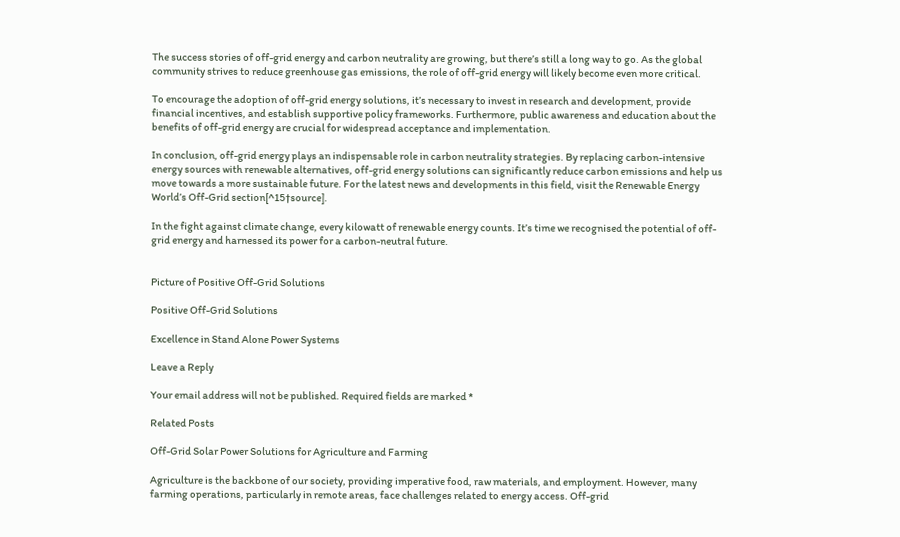The success stories of off-grid energy and carbon neutrality are growing, but there’s still a long way to go. As the global community strives to reduce greenhouse gas emissions, the role of off-grid energy will likely become even more critical.

To encourage the adoption of off-grid energy solutions, it’s necessary to invest in research and development, provide financial incentives, and establish supportive policy frameworks. Furthermore, public awareness and education about the benefits of off-grid energy are crucial for widespread acceptance and implementation.

In conclusion, off-grid energy plays an indispensable role in carbon neutrality strategies. By replacing carbon-intensive energy sources with renewable alternatives, off-grid energy solutions can significantly reduce carbon emissions and help us move towards a more sustainable future. For the latest news and developments in this field, visit the Renewable Energy World’s Off-Grid section[^15†source].

In the fight against climate change, every kilowatt of renewable energy counts. It’s time we recognised the potential of off-grid energy and harnessed its power for a carbon-neutral future.


Picture of Positive Off-Grid Solutions

Positive Off-Grid Solutions

Excellence in Stand Alone Power Systems

Leave a Reply

Your email address will not be published. Required fields are marked *

Related Posts

Off-Grid Solar Power Solutions for Agriculture and Farming

Agriculture is the backbone of our society, providing imperative food, raw materials, and employment. However, many farming operations, particularly in remote areas, face challenges related to energy access. Off-grid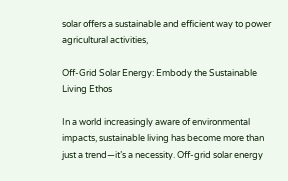solar offers a sustainable and efficient way to power agricultural activities,

Off-Grid Solar Energy: Embody the Sustainable Living Ethos

In a world increasingly aware of environmental impacts, sustainable living has become more than just a trend—it’s a necessity. Off-grid solar energy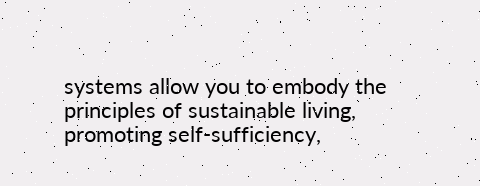systems allow you to embody the principles of sustainable living, promoting self-sufficiency,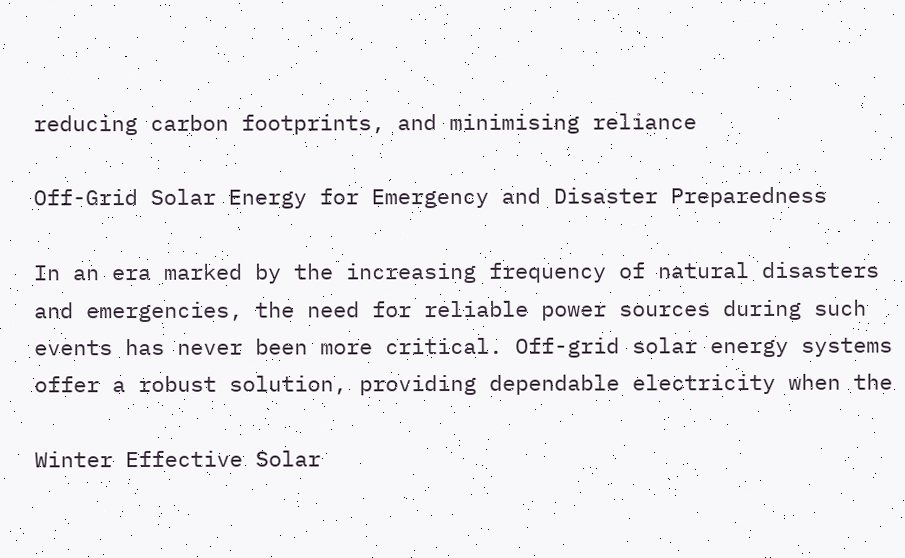reducing carbon footprints, and minimising reliance

Off-Grid Solar Energy for Emergency and Disaster Preparedness

In an era marked by the increasing frequency of natural disasters and emergencies, the need for reliable power sources during such events has never been more critical. Off-grid solar energy systems offer a robust solution, providing dependable electricity when the

Winter Effective Solar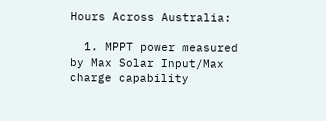Hours Across Australia:

  1. MPPT power measured by Max Solar Input/Max charge capability